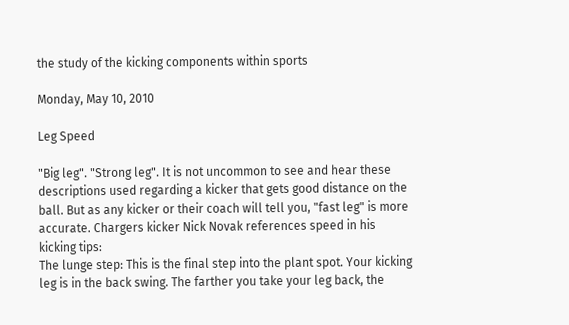the study of the kicking components within sports

Monday, May 10, 2010

Leg Speed

"Big leg". "Strong leg". It is not uncommon to see and hear these descriptions used regarding a kicker that gets good distance on the ball. But as any kicker or their coach will tell you, "fast leg" is more accurate. Chargers kicker Nick Novak references speed in his kicking tips:
The lunge step: This is the final step into the plant spot. Your kicking leg is in the back swing. The farther you take your leg back, the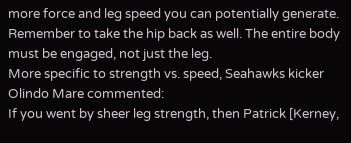more force and leg speed you can potentially generate. Remember to take the hip back as well. The entire body must be engaged, not just the leg.
More specific to strength vs. speed, Seahawks kicker Olindo Mare commented:
If you went by sheer leg strength, then Patrick [Kerney,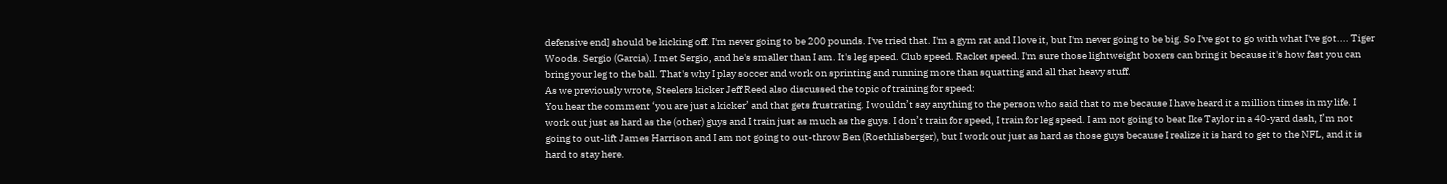defensive end] should be kicking off. I'm never going to be 200 pounds. I've tried that. I'm a gym rat and I love it, but I'm never going to be big. So I've got to go with what I've got.... Tiger Woods. Sergio (Garcia). I met Sergio, and he's smaller than I am. It's leg speed. Club speed. Racket speed. I'm sure those lightweight boxers can bring it because it's how fast you can bring your leg to the ball. That's why I play soccer and work on sprinting and running more than squatting and all that heavy stuff.
As we previously wrote, Steelers kicker Jeff Reed also discussed the topic of training for speed:
You hear the comment ‘you are just a kicker’ and that gets frustrating. I wouldn’t say anything to the person who said that to me because I have heard it a million times in my life. I work out just as hard as the (other) guys and I train just as much as the guys. I don’t train for speed, I train for leg speed. I am not going to beat Ike Taylor in a 40-yard dash, I’m not going to out-lift James Harrison and I am not going to out-throw Ben (Roethlisberger), but I work out just as hard as those guys because I realize it is hard to get to the NFL, and it is hard to stay here.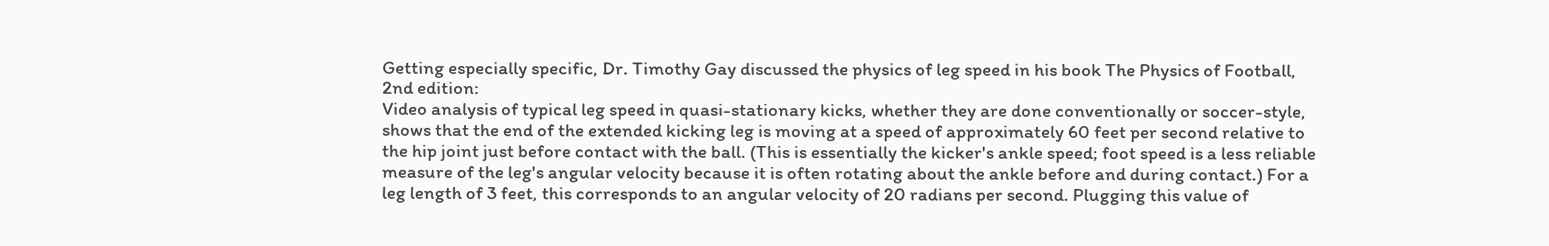Getting especially specific, Dr. Timothy Gay discussed the physics of leg speed in his book The Physics of Football, 2nd edition:
Video analysis of typical leg speed in quasi-stationary kicks, whether they are done conventionally or soccer-style, shows that the end of the extended kicking leg is moving at a speed of approximately 60 feet per second relative to the hip joint just before contact with the ball. (This is essentially the kicker's ankle speed; foot speed is a less reliable measure of the leg's angular velocity because it is often rotating about the ankle before and during contact.) For a leg length of 3 feet, this corresponds to an angular velocity of 20 radians per second. Plugging this value of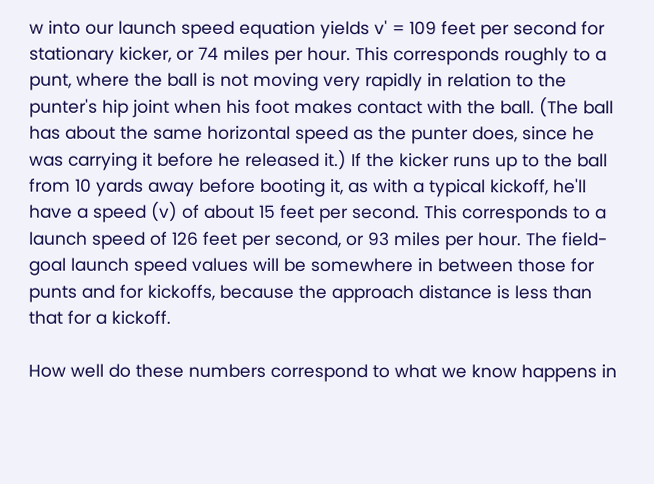w into our launch speed equation yields v' = 109 feet per second for stationary kicker, or 74 miles per hour. This corresponds roughly to a punt, where the ball is not moving very rapidly in relation to the punter's hip joint when his foot makes contact with the ball. (The ball has about the same horizontal speed as the punter does, since he was carrying it before he released it.) If the kicker runs up to the ball from 10 yards away before booting it, as with a typical kickoff, he'll have a speed (v) of about 15 feet per second. This corresponds to a launch speed of 126 feet per second, or 93 miles per hour. The field-goal launch speed values will be somewhere in between those for punts and for kickoffs, because the approach distance is less than that for a kickoff.

How well do these numbers correspond to what we know happens in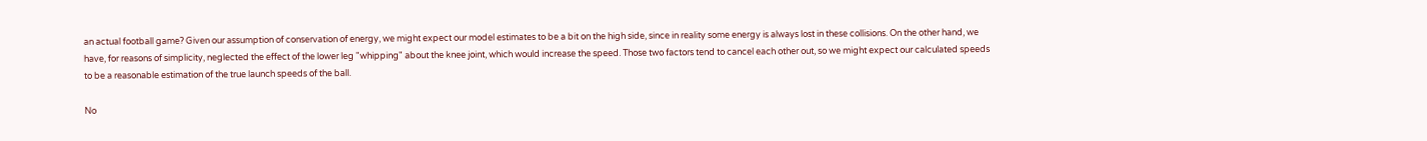an actual football game? Given our assumption of conservation of energy, we might expect our model estimates to be a bit on the high side, since in reality some energy is always lost in these collisions. On the other hand, we have, for reasons of simplicity, neglected the effect of the lower leg "whipping" about the knee joint, which would increase the speed. Those two factors tend to cancel each other out, so we might expect our calculated speeds to be a reasonable estimation of the true launch speeds of the ball.

No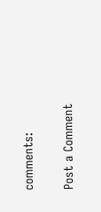comments:

Post a Comment